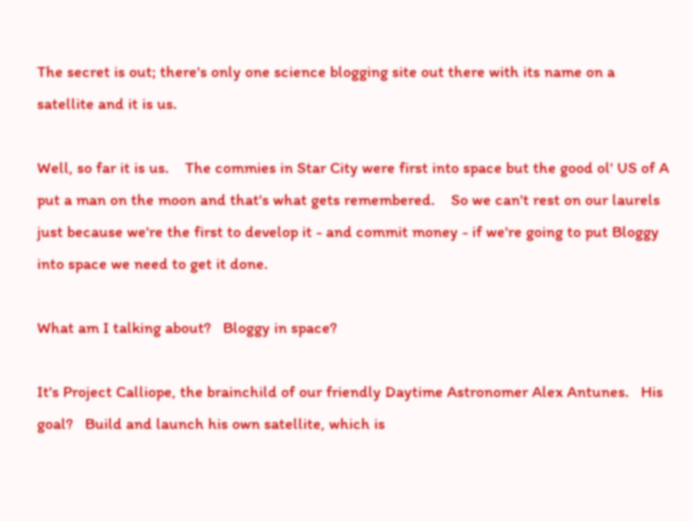The secret is out; there's only one science blogging site out there with its name on a satellite and it is us.

Well, so far it is us.    The commies in Star City were first into space but the good ol' US of A put a man on the moon and that's what gets remembered.    So we can't rest on our laurels just because we're the first to develop it - and commit money - if we're going to put Bloggy into space we need to get it done.

What am I talking about?   Bloggy in space?

It's Project Calliope, the brainchild of our friendly Daytime Astronomer Alex Antunes.   His goal?   Build and launch his own satellite, which is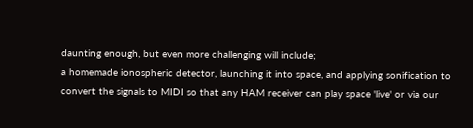daunting enough, but even more challenging will include;
a homemade ionospheric detector, launching it into space, and applying sonification to convert the signals to MIDI so that any HAM receiver can play space 'live' or via our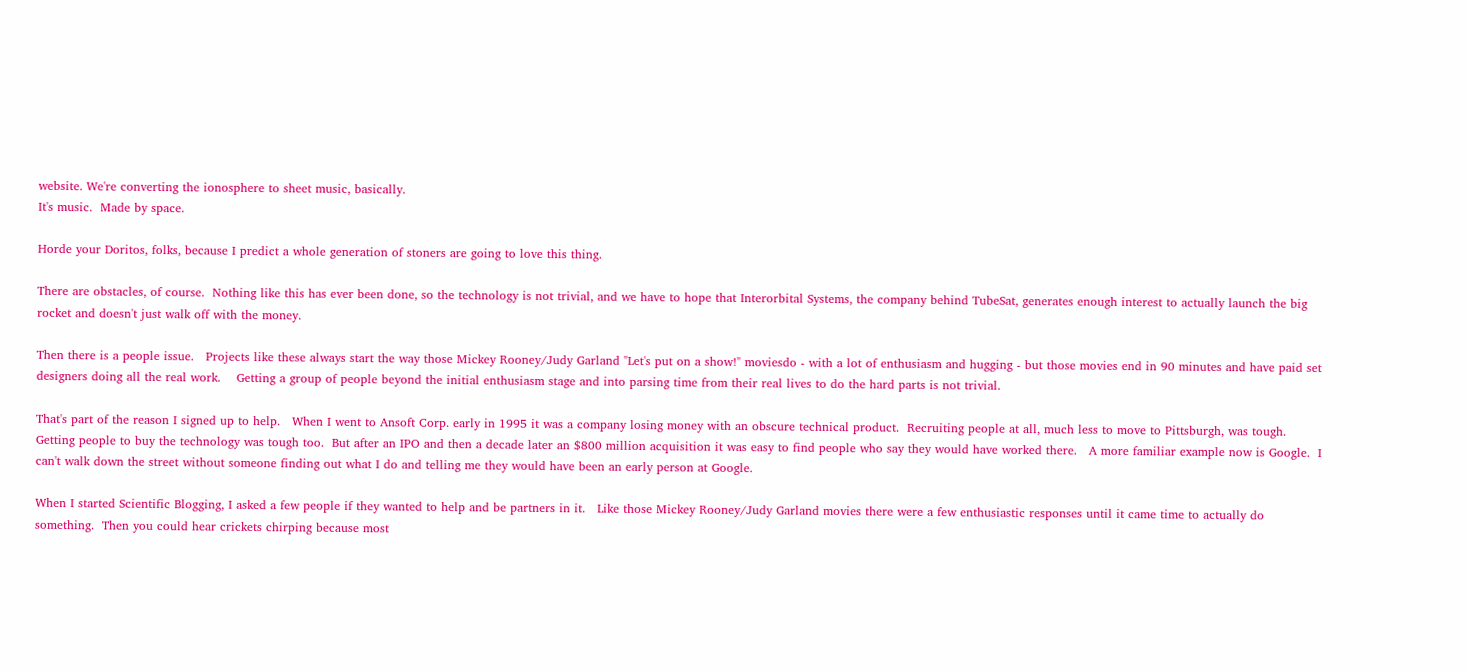website. We're converting the ionosphere to sheet music, basically.
It's music.  Made by space.

Horde your Doritos, folks, because I predict a whole generation of stoners are going to love this thing.

There are obstacles, of course.  Nothing like this has ever been done, so the technology is not trivial, and we have to hope that Interorbital Systems, the company behind TubeSat, generates enough interest to actually launch the big rocket and doesn't just walk off with the money.

Then there is a people issue.   Projects like these always start the way those Mickey Rooney/Judy Garland "Let's put on a show!" moviesdo - with a lot of enthusiasm and hugging - but those movies end in 90 minutes and have paid set designers doing all the real work.    Getting a group of people beyond the initial enthusiasm stage and into parsing time from their real lives to do the hard parts is not trivial.

That's part of the reason I signed up to help.   When I went to Ansoft Corp. early in 1995 it was a company losing money with an obscure technical product.  Recruiting people at all, much less to move to Pittsburgh, was tough.   Getting people to buy the technology was tough too.  But after an IPO and then a decade later an $800 million acquisition it was easy to find people who say they would have worked there.   A more familiar example now is Google.  I can't walk down the street without someone finding out what I do and telling me they would have been an early person at Google.

When I started Scientific Blogging, I asked a few people if they wanted to help and be partners in it.   Like those Mickey Rooney/Judy Garland movies there were a few enthusiastic responses until it came time to actually do something.  Then you could hear crickets chirping because most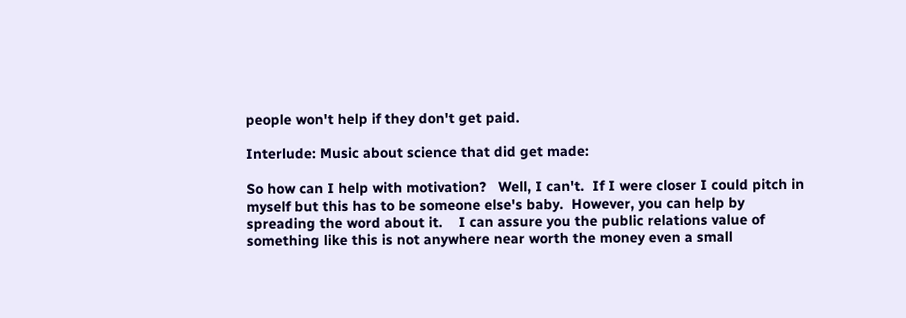people won't help if they don't get paid.

Interlude: Music about science that did get made:

So how can I help with motivation?   Well, I can't.  If I were closer I could pitch in myself but this has to be someone else's baby.  However, you can help by spreading the word about it.    I can assure you the public relations value of something like this is not anywhere near worth the money even a small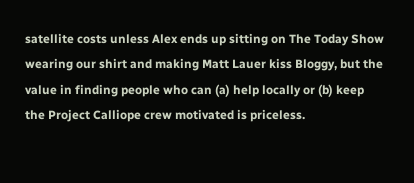satellite costs unless Alex ends up sitting on The Today Show wearing our shirt and making Matt Lauer kiss Bloggy, but the value in finding people who can (a) help locally or (b) keep the Project Calliope crew motivated is priceless.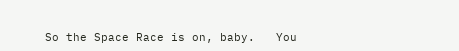So the Space Race is on, baby.   You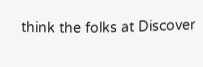think the folks at Discover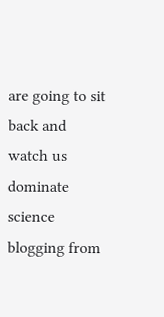are going to sit back and watch us dominate science blogging from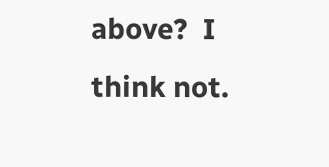above?  I think not.